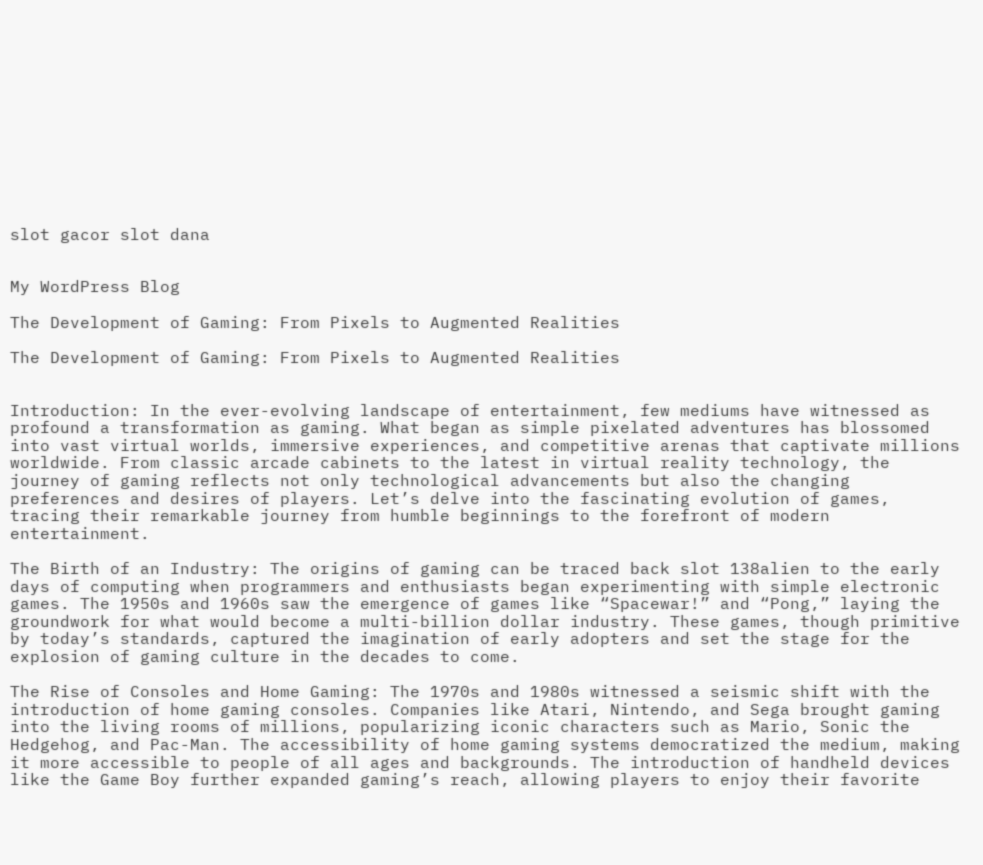slot gacor slot dana


My WordPress Blog

The Development of Gaming: From Pixels to Augmented Realities

The Development of Gaming: From Pixels to Augmented Realities


Introduction: In the ever-evolving landscape of entertainment, few mediums have witnessed as profound a transformation as gaming. What began as simple pixelated adventures has blossomed into vast virtual worlds, immersive experiences, and competitive arenas that captivate millions worldwide. From classic arcade cabinets to the latest in virtual reality technology, the journey of gaming reflects not only technological advancements but also the changing preferences and desires of players. Let’s delve into the fascinating evolution of games, tracing their remarkable journey from humble beginnings to the forefront of modern entertainment.

The Birth of an Industry: The origins of gaming can be traced back slot 138alien to the early days of computing when programmers and enthusiasts began experimenting with simple electronic games. The 1950s and 1960s saw the emergence of games like “Spacewar!” and “Pong,” laying the groundwork for what would become a multi-billion dollar industry. These games, though primitive by today’s standards, captured the imagination of early adopters and set the stage for the explosion of gaming culture in the decades to come.

The Rise of Consoles and Home Gaming: The 1970s and 1980s witnessed a seismic shift with the introduction of home gaming consoles. Companies like Atari, Nintendo, and Sega brought gaming into the living rooms of millions, popularizing iconic characters such as Mario, Sonic the Hedgehog, and Pac-Man. The accessibility of home gaming systems democratized the medium, making it more accessible to people of all ages and backgrounds. The introduction of handheld devices like the Game Boy further expanded gaming’s reach, allowing players to enjoy their favorite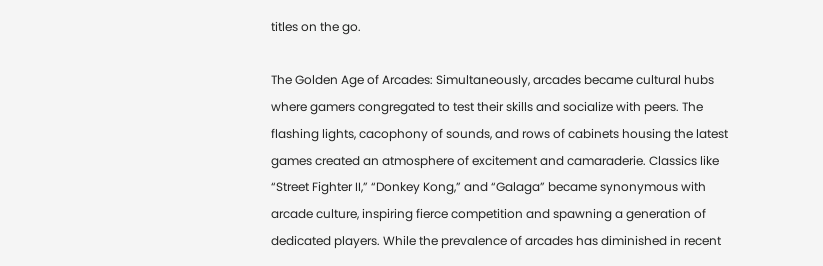titles on the go.

The Golden Age of Arcades: Simultaneously, arcades became cultural hubs where gamers congregated to test their skills and socialize with peers. The flashing lights, cacophony of sounds, and rows of cabinets housing the latest games created an atmosphere of excitement and camaraderie. Classics like “Street Fighter II,” “Donkey Kong,” and “Galaga” became synonymous with arcade culture, inspiring fierce competition and spawning a generation of dedicated players. While the prevalence of arcades has diminished in recent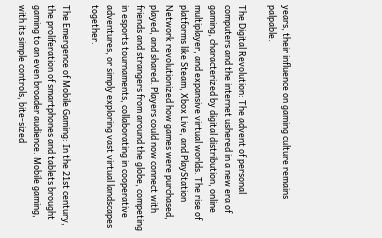years, their influence on gaming culture remains palpable.

The Digital Revolution: The advent of personal computers and the internet ushered in a new era of gaming, characterized by digital distribution, online multiplayer, and expansive virtual worlds. The rise of platforms like Steam, Xbox Live, and PlayStation Network revolutionized how games were purchased, played, and shared. Players could now connect with friends and strangers from around the globe, competing in esports tournaments, collaborating in cooperative adventures, or simply exploring vast virtual landscapes together.

The Emergence of Mobile Gaming: In the 21st century, the proliferation of smartphones and tablets brought gaming to an even broader audience. Mobile gaming, with its simple controls, bite-sized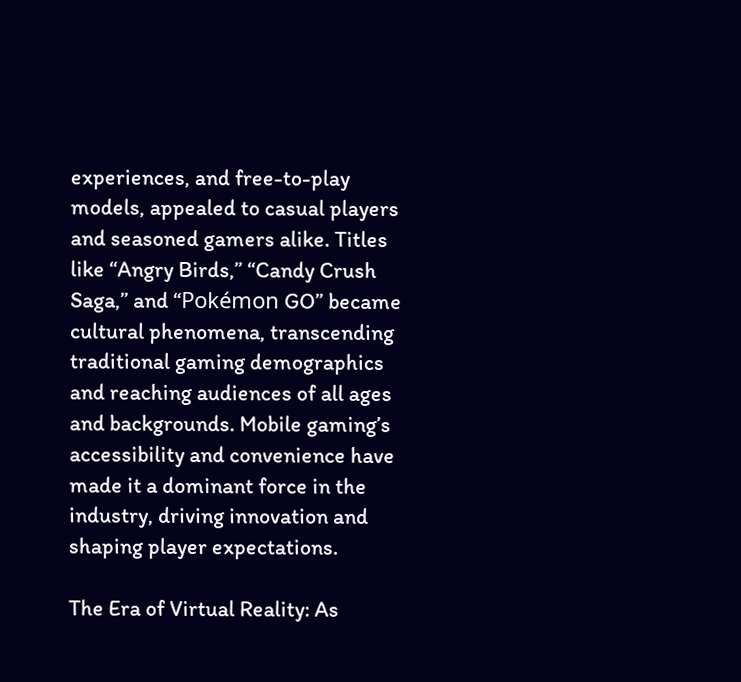experiences, and free-to-play models, appealed to casual players and seasoned gamers alike. Titles like “Angry Birds,” “Candy Crush Saga,” and “Pokémon GO” became cultural phenomena, transcending traditional gaming demographics and reaching audiences of all ages and backgrounds. Mobile gaming’s accessibility and convenience have made it a dominant force in the industry, driving innovation and shaping player expectations.

The Era of Virtual Reality: As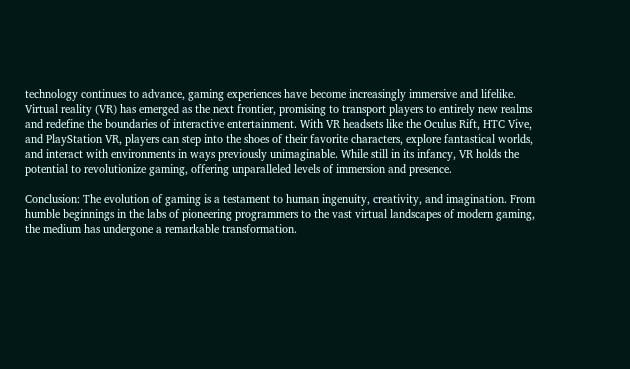technology continues to advance, gaming experiences have become increasingly immersive and lifelike. Virtual reality (VR) has emerged as the next frontier, promising to transport players to entirely new realms and redefine the boundaries of interactive entertainment. With VR headsets like the Oculus Rift, HTC Vive, and PlayStation VR, players can step into the shoes of their favorite characters, explore fantastical worlds, and interact with environments in ways previously unimaginable. While still in its infancy, VR holds the potential to revolutionize gaming, offering unparalleled levels of immersion and presence.

Conclusion: The evolution of gaming is a testament to human ingenuity, creativity, and imagination. From humble beginnings in the labs of pioneering programmers to the vast virtual landscapes of modern gaming, the medium has undergone a remarkable transformation.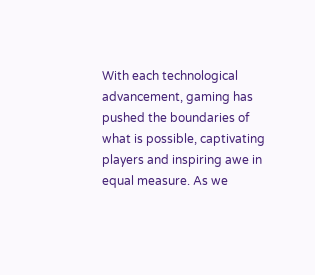With each technological advancement, gaming has pushed the boundaries of what is possible, captivating players and inspiring awe in equal measure. As we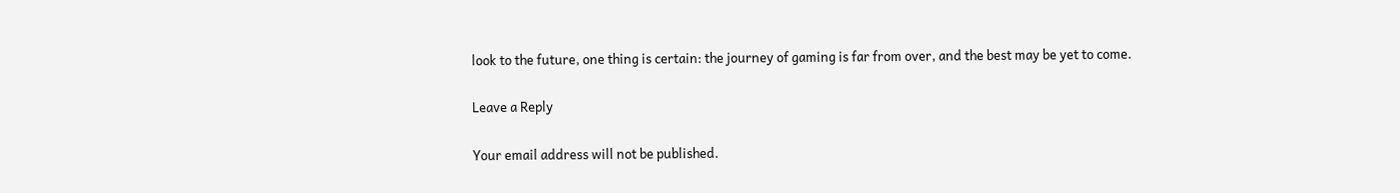look to the future, one thing is certain: the journey of gaming is far from over, and the best may be yet to come.

Leave a Reply

Your email address will not be published.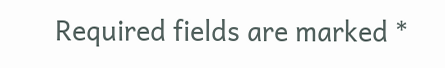Required fields are marked *